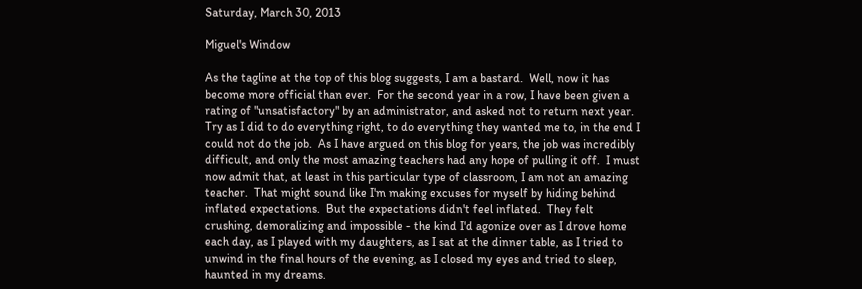Saturday, March 30, 2013

Miguel's Window

As the tagline at the top of this blog suggests, I am a bastard.  Well, now it has become more official than ever.  For the second year in a row, I have been given a rating of "unsatisfactory" by an administrator, and asked not to return next year.  Try as I did to do everything right, to do everything they wanted me to, in the end I could not do the job.  As I have argued on this blog for years, the job was incredibly difficult, and only the most amazing teachers had any hope of pulling it off.  I must now admit that, at least in this particular type of classroom, I am not an amazing teacher.  That might sound like I'm making excuses for myself by hiding behind inflated expectations.  But the expectations didn't feel inflated.  They felt crushing, demoralizing and impossible - the kind I'd agonize over as I drove home each day, as I played with my daughters, as I sat at the dinner table, as I tried to unwind in the final hours of the evening, as I closed my eyes and tried to sleep, haunted in my dreams.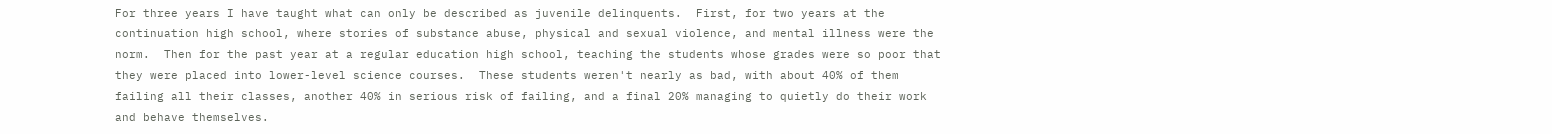For three years I have taught what can only be described as juvenile delinquents.  First, for two years at the continuation high school, where stories of substance abuse, physical and sexual violence, and mental illness were the norm.  Then for the past year at a regular education high school, teaching the students whose grades were so poor that they were placed into lower-level science courses.  These students weren't nearly as bad, with about 40% of them failing all their classes, another 40% in serious risk of failing, and a final 20% managing to quietly do their work and behave themselves.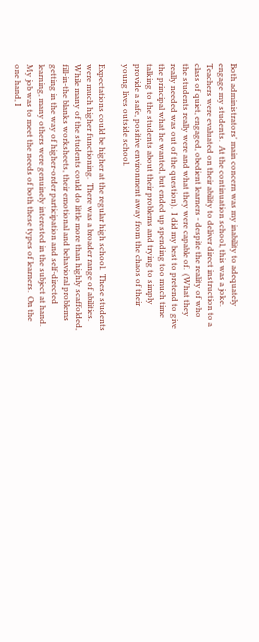Both administrators' main concern was my inability to adequately engage my students.  At the continuation school, this was a joke.  Teachers were evaluated on their ability to deliver direct instruction to a class of quiet, engaged, obedient learners - despite the reality of who the students really were and what they were capable of.  (What they really needed was out of the question).  I did my best to pretend to give the principal what he wanted, but ended up spending too much time talking to the students about their problems and trying to simply provide a safe, positive environment away from the chaos of their young lives outside school.

Expectations could be higher at the regular high school.  These students were much higher functioning.  There was a broader range of abilities.  While many of the students could do little more than highly scaffolded, fill-in-the blanks worksheets, their emotional and behavioral problems getting in the way of higher-order participation and self-directed learning, many others were genuinely interested in the subject at hand.  My job was to meet the needs of both these types of learners.  On the one hand, I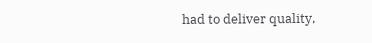had to deliver quality,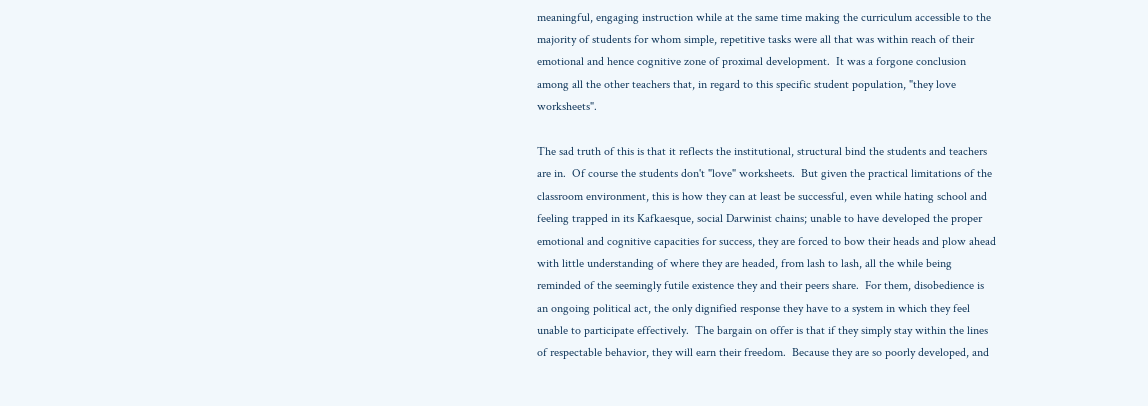meaningful, engaging instruction while at the same time making the curriculum accessible to the majority of students for whom simple, repetitive tasks were all that was within reach of their emotional and hence cognitive zone of proximal development.  It was a forgone conclusion among all the other teachers that, in regard to this specific student population, "they love worksheets".

The sad truth of this is that it reflects the institutional, structural bind the students and teachers are in.  Of course the students don't "love" worksheets.  But given the practical limitations of the classroom environment, this is how they can at least be successful, even while hating school and feeling trapped in its Kafkaesque, social Darwinist chains; unable to have developed the proper emotional and cognitive capacities for success, they are forced to bow their heads and plow ahead with little understanding of where they are headed, from lash to lash, all the while being reminded of the seemingly futile existence they and their peers share.  For them, disobedience is an ongoing political act, the only dignified response they have to a system in which they feel unable to participate effectively.  The bargain on offer is that if they simply stay within the lines of respectable behavior, they will earn their freedom.  Because they are so poorly developed, and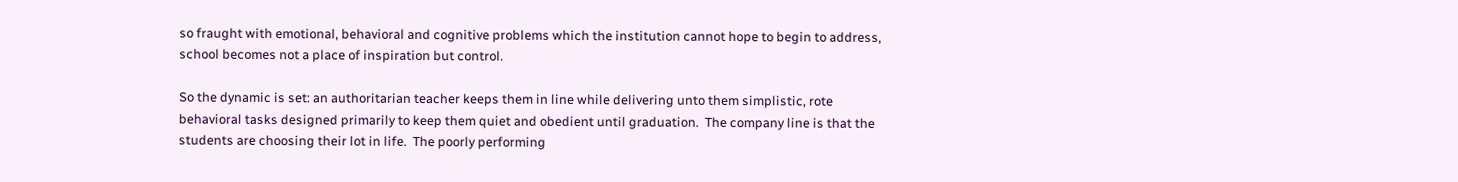so fraught with emotional, behavioral and cognitive problems which the institution cannot hope to begin to address, school becomes not a place of inspiration but control.

So the dynamic is set: an authoritarian teacher keeps them in line while delivering unto them simplistic, rote behavioral tasks designed primarily to keep them quiet and obedient until graduation.  The company line is that the students are choosing their lot in life.  The poorly performing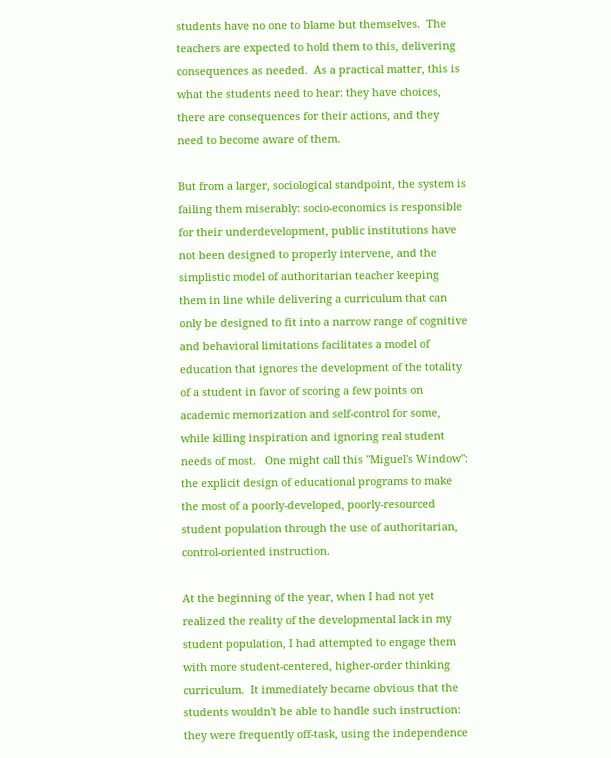students have no one to blame but themselves.  The teachers are expected to hold them to this, delivering consequences as needed.  As a practical matter, this is what the students need to hear: they have choices, there are consequences for their actions, and they need to become aware of them.

But from a larger, sociological standpoint, the system is failing them miserably: socio-economics is responsible for their underdevelopment, public institutions have not been designed to properly intervene, and the simplistic model of authoritarian teacher keeping them in line while delivering a curriculum that can only be designed to fit into a narrow range of cognitive and behavioral limitations facilitates a model of education that ignores the development of the totality of a student in favor of scoring a few points on academic memorization and self-control for some, while killing inspiration and ignoring real student needs of most.   One might call this "Miguel's Window": the explicit design of educational programs to make the most of a poorly-developed, poorly-resourced student population through the use of authoritarian, control-oriented instruction.

At the beginning of the year, when I had not yet realized the reality of the developmental lack in my student population, I had attempted to engage them with more student-centered, higher-order thinking curriculum.  It immediately became obvious that the students wouldn't be able to handle such instruction: they were frequently off-task, using the independence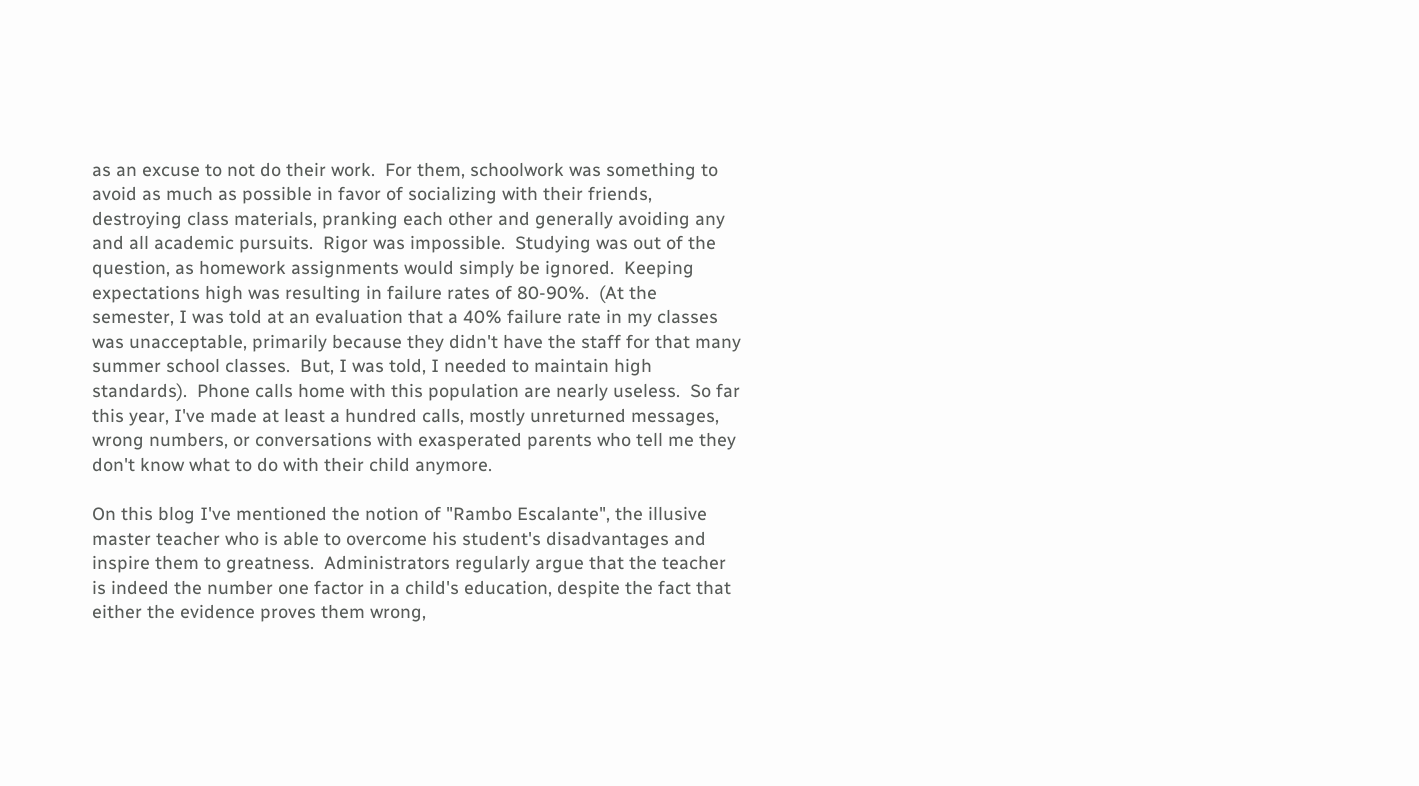as an excuse to not do their work.  For them, schoolwork was something to avoid as much as possible in favor of socializing with their friends, destroying class materials, pranking each other and generally avoiding any and all academic pursuits.  Rigor was impossible.  Studying was out of the question, as homework assignments would simply be ignored.  Keeping expectations high was resulting in failure rates of 80-90%.  (At the semester, I was told at an evaluation that a 40% failure rate in my classes was unacceptable, primarily because they didn't have the staff for that many summer school classes.  But, I was told, I needed to maintain high standards).  Phone calls home with this population are nearly useless.  So far this year, I've made at least a hundred calls, mostly unreturned messages, wrong numbers, or conversations with exasperated parents who tell me they don't know what to do with their child anymore.

On this blog I've mentioned the notion of "Rambo Escalante", the illusive master teacher who is able to overcome his student's disadvantages and inspire them to greatness.  Administrators regularly argue that the teacher is indeed the number one factor in a child's education, despite the fact that either the evidence proves them wrong,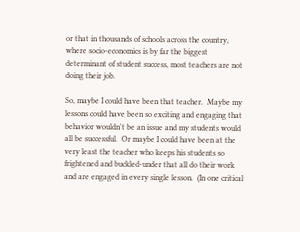or that in thousands of schools across the country, where socio-economics is by far the biggest determinant of student success, most teachers are not doing their job.

So, maybe I could have been that teacher.  Maybe my lessons could have been so exciting and engaging that behavior wouldn't be an issue and my students would all be successful.  Or maybe I could have been at the very least the teacher who keeps his students so frightened and buckled-under that all do their work and are engaged in every single lesson.  (In one critical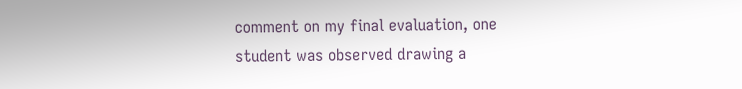comment on my final evaluation, one student was observed drawing a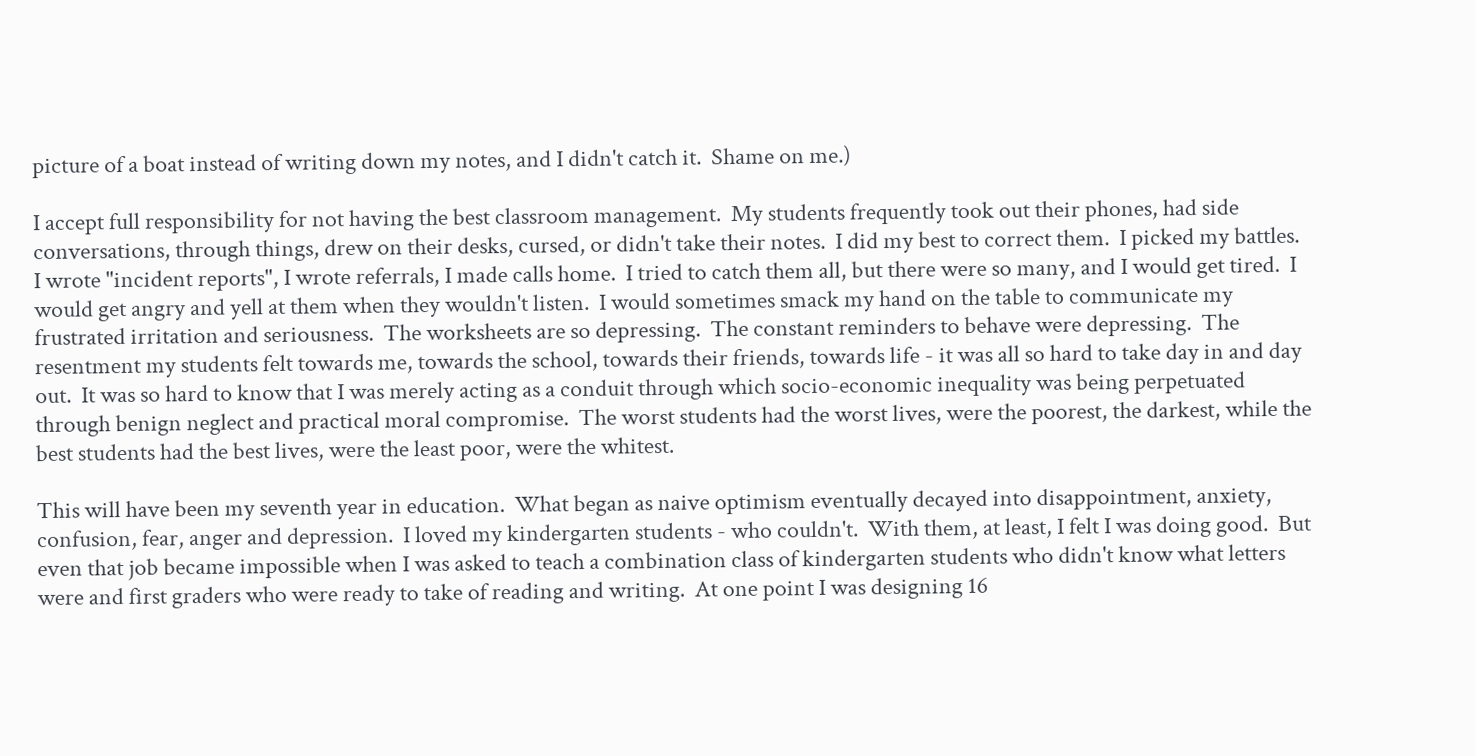picture of a boat instead of writing down my notes, and I didn't catch it.  Shame on me.)

I accept full responsibility for not having the best classroom management.  My students frequently took out their phones, had side conversations, through things, drew on their desks, cursed, or didn't take their notes.  I did my best to correct them.  I picked my battles.  I wrote "incident reports", I wrote referrals, I made calls home.  I tried to catch them all, but there were so many, and I would get tired.  I would get angry and yell at them when they wouldn't listen.  I would sometimes smack my hand on the table to communicate my frustrated irritation and seriousness.  The worksheets are so depressing.  The constant reminders to behave were depressing.  The resentment my students felt towards me, towards the school, towards their friends, towards life - it was all so hard to take day in and day out.  It was so hard to know that I was merely acting as a conduit through which socio-economic inequality was being perpetuated through benign neglect and practical moral compromise.  The worst students had the worst lives, were the poorest, the darkest, while the best students had the best lives, were the least poor, were the whitest.

This will have been my seventh year in education.  What began as naive optimism eventually decayed into disappointment, anxiety, confusion, fear, anger and depression.  I loved my kindergarten students - who couldn't.  With them, at least, I felt I was doing good.  But even that job became impossible when I was asked to teach a combination class of kindergarten students who didn't know what letters were and first graders who were ready to take of reading and writing.  At one point I was designing 16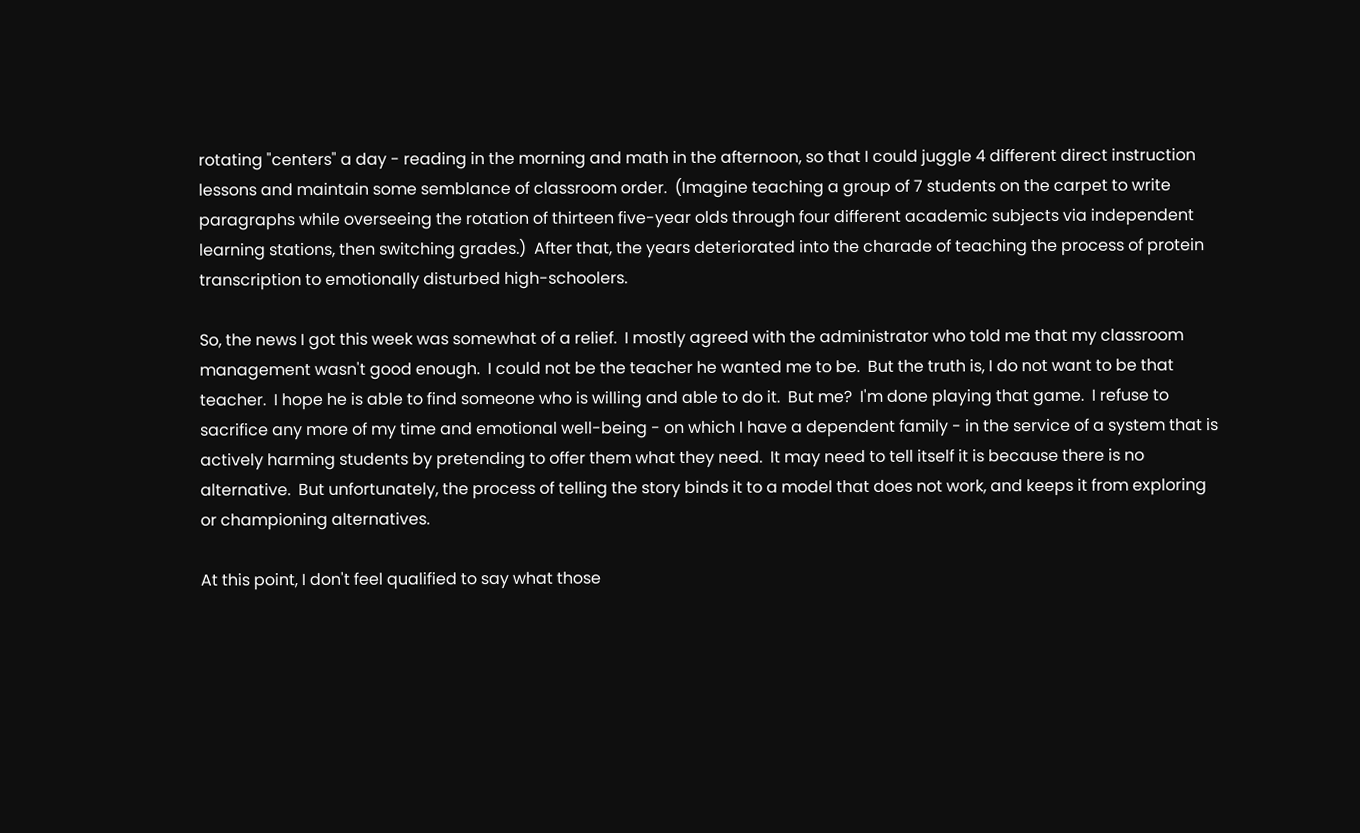rotating "centers" a day - reading in the morning and math in the afternoon, so that I could juggle 4 different direct instruction lessons and maintain some semblance of classroom order.  (Imagine teaching a group of 7 students on the carpet to write paragraphs while overseeing the rotation of thirteen five-year olds through four different academic subjects via independent learning stations, then switching grades.)  After that, the years deteriorated into the charade of teaching the process of protein transcription to emotionally disturbed high-schoolers.

So, the news I got this week was somewhat of a relief.  I mostly agreed with the administrator who told me that my classroom management wasn't good enough.  I could not be the teacher he wanted me to be.  But the truth is, I do not want to be that teacher.  I hope he is able to find someone who is willing and able to do it.  But me?  I'm done playing that game.  I refuse to sacrifice any more of my time and emotional well-being - on which I have a dependent family - in the service of a system that is actively harming students by pretending to offer them what they need.  It may need to tell itself it is because there is no alternative.  But unfortunately, the process of telling the story binds it to a model that does not work, and keeps it from exploring or championing alternatives.

At this point, I don't feel qualified to say what those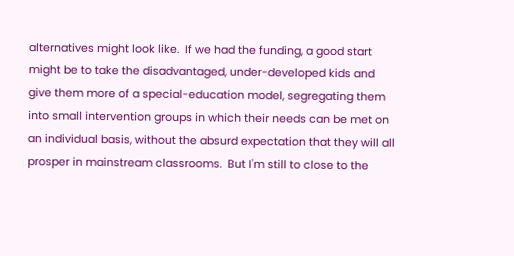alternatives might look like.  If we had the funding, a good start might be to take the disadvantaged, under-developed kids and give them more of a special-education model, segregating them into small intervention groups in which their needs can be met on an individual basis, without the absurd expectation that they will all prosper in mainstream classrooms.  But I'm still to close to the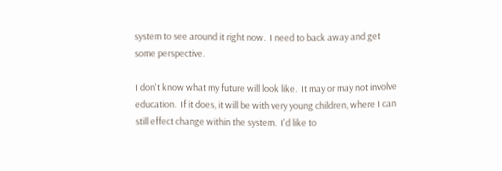system to see around it right now.  I need to back away and get some perspective.

I don't know what my future will look like.  It may or may not involve education.  If it does, it will be with very young children, where I can still effect change within the system.  I'd like to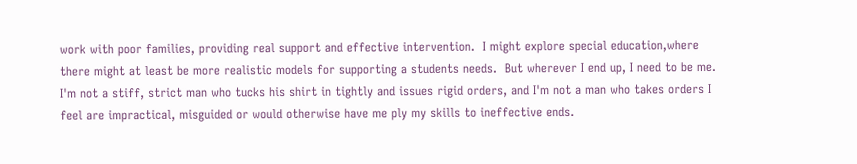work with poor families, providing real support and effective intervention.  I might explore special education,where there might at least be more realistic models for supporting a students needs.  But wherever I end up, I need to be me.  I'm not a stiff, strict man who tucks his shirt in tightly and issues rigid orders, and I'm not a man who takes orders I feel are impractical, misguided or would otherwise have me ply my skills to ineffective ends.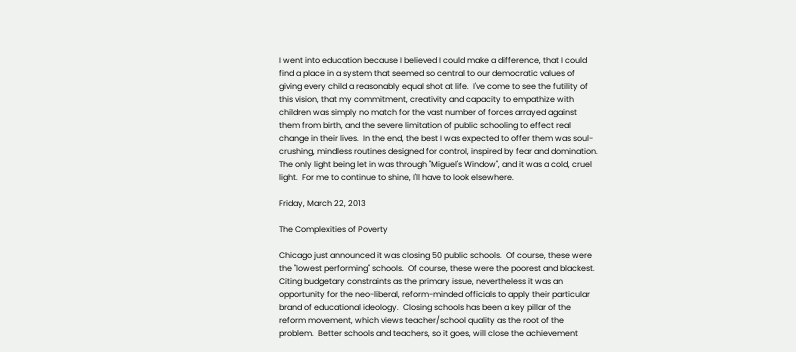I went into education because I believed I could make a difference, that I could find a place in a system that seemed so central to our democratic values of giving every child a reasonably equal shot at life.  I've come to see the futility of this vision, that my commitment, creativity and capacity to empathize with children was simply no match for the vast number of forces arrayed against them from birth, and the severe limitation of public schooling to effect real change in their lives.  In the end, the best I was expected to offer them was soul-crushing, mindless routines designed for control, inspired by fear and domination.  The only light being let in was through "Miguel's Window", and it was a cold, cruel light.  For me to continue to shine, I'll have to look elsewhere.

Friday, March 22, 2013

The Complexities of Poverty

Chicago just announced it was closing 50 public schools.  Of course, these were the "lowest performing" schools.  Of course, these were the poorest and blackest.  Citing budgetary constraints as the primary issue, nevertheless it was an opportunity for the neo-liberal, reform-minded officials to apply their particular brand of educational ideology.  Closing schools has been a key pillar of the reform movement, which views teacher/school quality as the root of the problem.  Better schools and teachers, so it goes, will close the achievement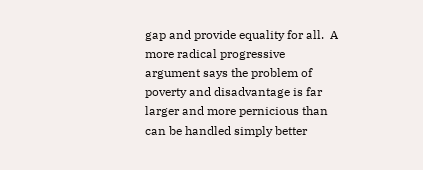gap and provide equality for all.  A more radical progressive argument says the problem of poverty and disadvantage is far larger and more pernicious than can be handled simply better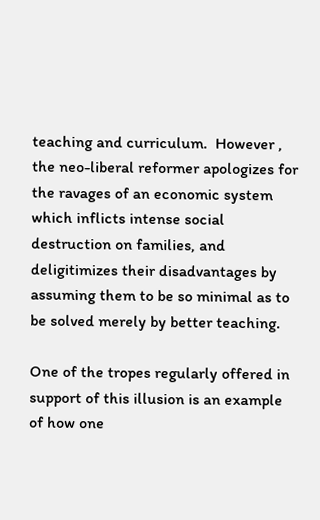teaching and curriculum.  However , the neo-liberal reformer apologizes for the ravages of an economic system which inflicts intense social destruction on families, and deligitimizes their disadvantages by assuming them to be so minimal as to be solved merely by better teaching.

One of the tropes regularly offered in support of this illusion is an example of how one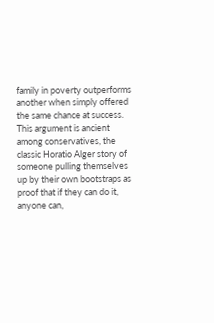family in poverty outperforms another when simply offered the same chance at success.  This argument is ancient among conservatives, the classic Horatio Alger story of someone pulling themselves up by their own bootstraps as proof that if they can do it, anyone can,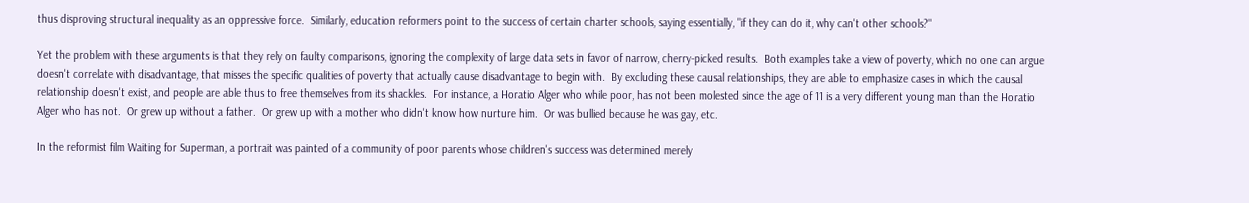thus disproving structural inequality as an oppressive force.  Similarly, education reformers point to the success of certain charter schools, saying essentially, "if they can do it, why can't other schools?"

Yet the problem with these arguments is that they rely on faulty comparisons, ignoring the complexity of large data sets in favor of narrow, cherry-picked results.  Both examples take a view of poverty, which no one can argue doesn't correlate with disadvantage, that misses the specific qualities of poverty that actually cause disadvantage to begin with.  By excluding these causal relationships, they are able to emphasize cases in which the causal relationship doesn't exist, and people are able thus to free themselves from its shackles.  For instance, a Horatio Alger who while poor, has not been molested since the age of 11 is a very different young man than the Horatio Alger who has not.  Or grew up without a father.  Or grew up with a mother who didn't know how nurture him.  Or was bullied because he was gay, etc.

In the reformist film Waiting for Superman, a portrait was painted of a community of poor parents whose children's success was determined merely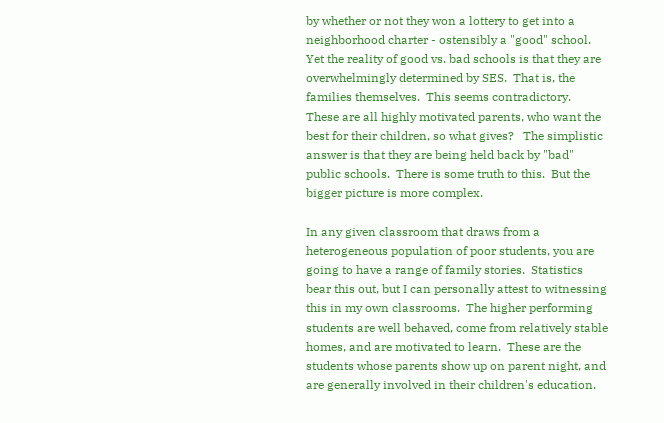by whether or not they won a lottery to get into a neighborhood charter - ostensibly a "good" school.  Yet the reality of good vs. bad schools is that they are overwhelmingly determined by SES.  That is, the families themselves.  This seems contradictory.  These are all highly motivated parents, who want the best for their children, so what gives?   The simplistic answer is that they are being held back by "bad" public schools.  There is some truth to this.  But the bigger picture is more complex.

In any given classroom that draws from a heterogeneous population of poor students, you are going to have a range of family stories.  Statistics bear this out, but I can personally attest to witnessing this in my own classrooms.  The higher performing students are well behaved, come from relatively stable homes, and are motivated to learn.  These are the students whose parents show up on parent night, and are generally involved in their children's education.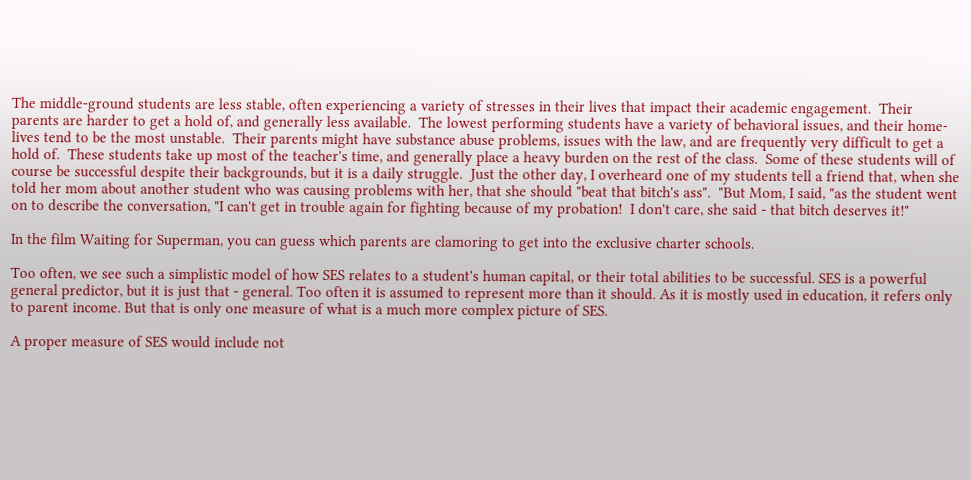The middle-ground students are less stable, often experiencing a variety of stresses in their lives that impact their academic engagement.  Their parents are harder to get a hold of, and generally less available.  The lowest performing students have a variety of behavioral issues, and their home-lives tend to be the most unstable.  Their parents might have substance abuse problems, issues with the law, and are frequently very difficult to get a hold of.  These students take up most of the teacher's time, and generally place a heavy burden on the rest of the class.  Some of these students will of course be successful despite their backgrounds, but it is a daily struggle.  Just the other day, I overheard one of my students tell a friend that, when she told her mom about another student who was causing problems with her, that she should "beat that bitch's ass".  "But Mom, I said, "as the student went on to describe the conversation, "I can't get in trouble again for fighting because of my probation!  I don't care, she said - that bitch deserves it!"

In the film Waiting for Superman, you can guess which parents are clamoring to get into the exclusive charter schools.

Too often, we see such a simplistic model of how SES relates to a student's human capital, or their total abilities to be successful. SES is a powerful general predictor, but it is just that - general. Too often it is assumed to represent more than it should. As it is mostly used in education, it refers only to parent income. But that is only one measure of what is a much more complex picture of SES.

A proper measure of SES would include not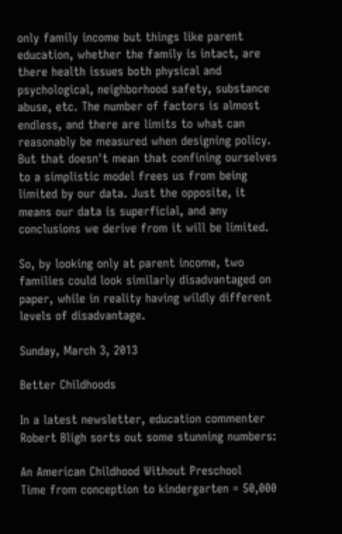only family income but things like parent education, whether the family is intact, are there health issues both physical and psychological, neighborhood safety, substance abuse, etc. The number of factors is almost endless, and there are limits to what can reasonably be measured when designing policy. But that doesn't mean that confining ourselves to a simplistic model frees us from being limited by our data. Just the opposite, it means our data is superficial, and any conclusions we derive from it will be limited.

So, by looking only at parent income, two families could look similarly disadvantaged on paper, while in reality having wildly different levels of disadvantage.

Sunday, March 3, 2013

Better Childhoods

In a latest newsletter, education commenter Robert Bligh sorts out some stunning numbers:

An American Childhood Without Preschool
Time from conception to kindergarten = 50,000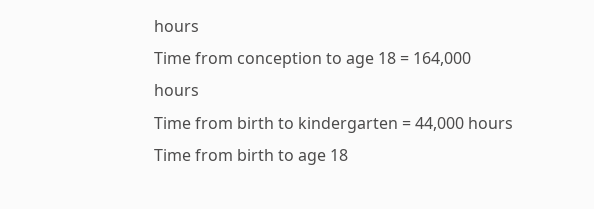hours
Time from conception to age 18 = 164,000 hours
Time from birth to kindergarten = 44,000 hours
Time from birth to age 18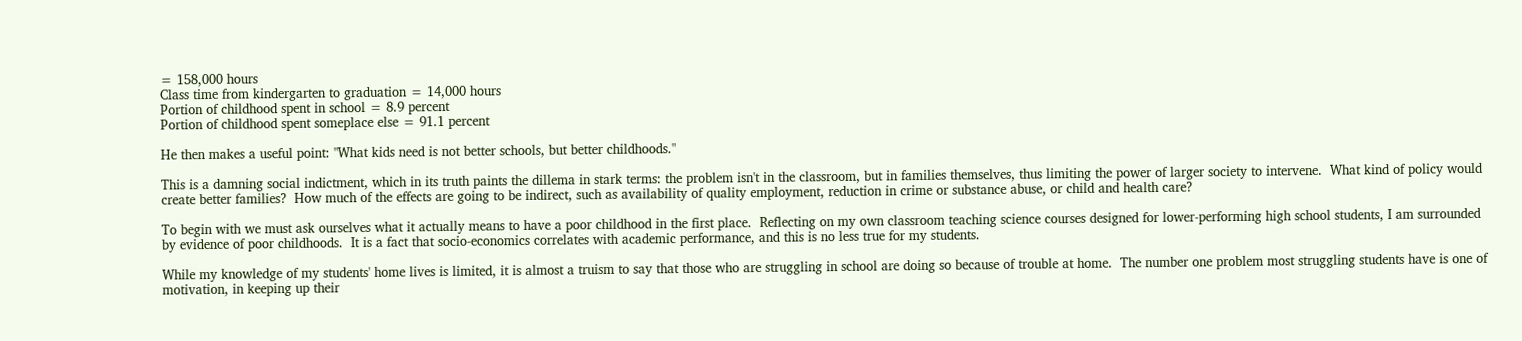= 158,000 hours
Class time from kindergarten to graduation = 14,000 hours
Portion of childhood spent in school = 8.9 percent
Portion of childhood spent someplace else = 91.1 percent

He then makes a useful point: "What kids need is not better schools, but better childhoods."

This is a damning social indictment, which in its truth paints the dillema in stark terms: the problem isn't in the classroom, but in families themselves, thus limiting the power of larger society to intervene.  What kind of policy would create better families?  How much of the effects are going to be indirect, such as availability of quality employment, reduction in crime or substance abuse, or child and health care?

To begin with we must ask ourselves what it actually means to have a poor childhood in the first place.  Reflecting on my own classroom teaching science courses designed for lower-performing high school students, I am surrounded by evidence of poor childhoods.  It is a fact that socio-economics correlates with academic performance, and this is no less true for my students.

While my knowledge of my students' home lives is limited, it is almost a truism to say that those who are struggling in school are doing so because of trouble at home.  The number one problem most struggling students have is one of motivation, in keeping up their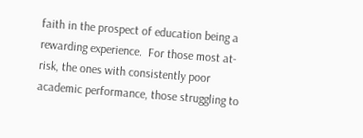faith in the prospect of education being a rewarding experience.  For those most at-risk, the ones with consistently poor academic performance, those struggling to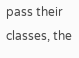pass their classes, the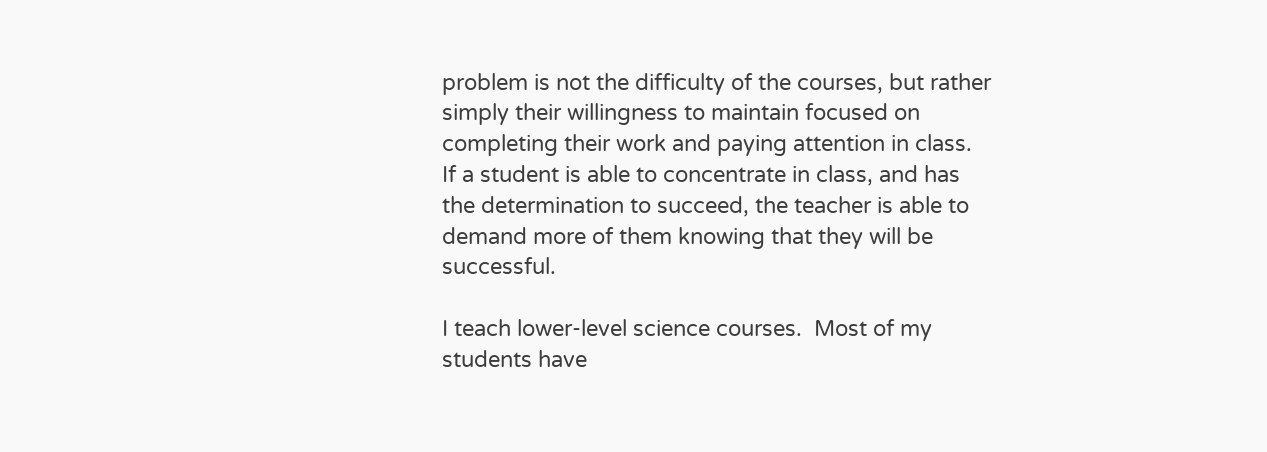problem is not the difficulty of the courses, but rather simply their willingness to maintain focused on completing their work and paying attention in class.  If a student is able to concentrate in class, and has the determination to succeed, the teacher is able to demand more of them knowing that they will be successful.

I teach lower-level science courses.  Most of my students have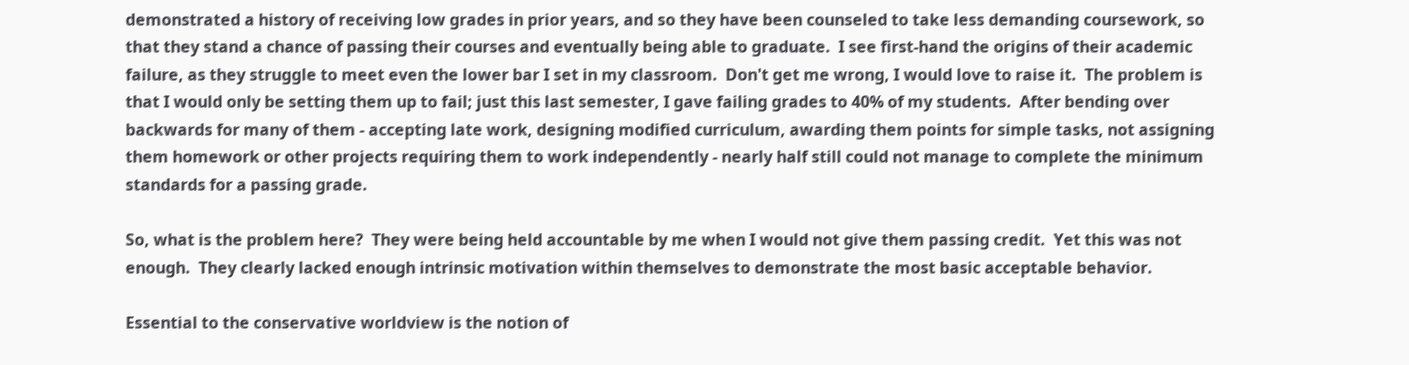demonstrated a history of receiving low grades in prior years, and so they have been counseled to take less demanding coursework, so that they stand a chance of passing their courses and eventually being able to graduate.  I see first-hand the origins of their academic failure, as they struggle to meet even the lower bar I set in my classroom.  Don't get me wrong, I would love to raise it.  The problem is that I would only be setting them up to fail; just this last semester, I gave failing grades to 40% of my students.  After bending over backwards for many of them - accepting late work, designing modified curriculum, awarding them points for simple tasks, not assigning them homework or other projects requiring them to work independently - nearly half still could not manage to complete the minimum standards for a passing grade.

So, what is the problem here?  They were being held accountable by me when I would not give them passing credit.  Yet this was not enough.  They clearly lacked enough intrinsic motivation within themselves to demonstrate the most basic acceptable behavior.

Essential to the conservative worldview is the notion of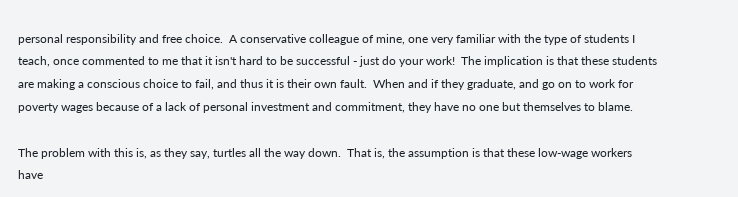personal responsibility and free choice.  A conservative colleague of mine, one very familiar with the type of students I teach, once commented to me that it isn't hard to be successful - just do your work!  The implication is that these students are making a conscious choice to fail, and thus it is their own fault.  When and if they graduate, and go on to work for poverty wages because of a lack of personal investment and commitment, they have no one but themselves to blame.

The problem with this is, as they say, turtles all the way down.  That is, the assumption is that these low-wage workers have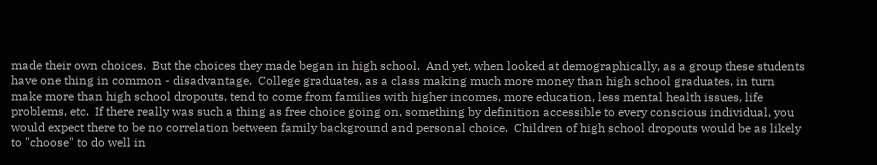made their own choices.  But the choices they made began in high school.  And yet, when looked at demographically, as a group these students have one thing in common - disadvantage.  College graduates, as a class making much more money than high school graduates, in turn make more than high school dropouts, tend to come from families with higher incomes, more education, less mental health issues, life problems, etc.  If there really was such a thing as free choice going on, something by definition accessible to every conscious individual, you would expect there to be no correlation between family background and personal choice.  Children of high school dropouts would be as likely to "choose" to do well in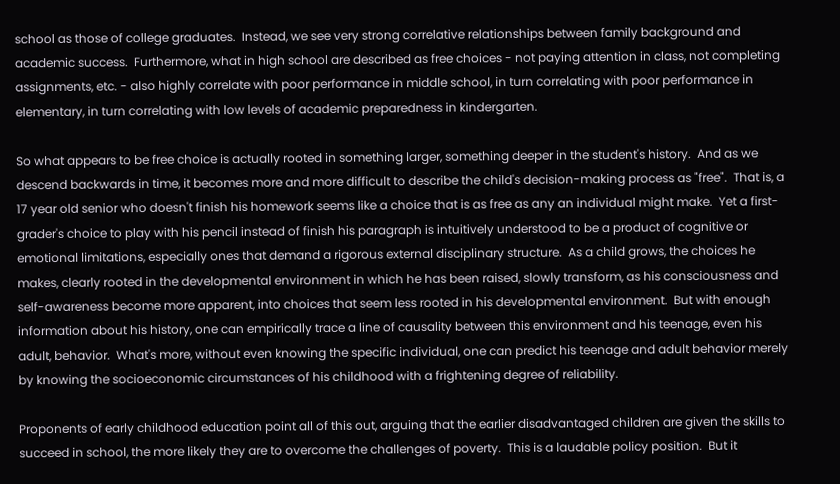school as those of college graduates.  Instead, we see very strong correlative relationships between family background and academic success.  Furthermore, what in high school are described as free choices - not paying attention in class, not completing assignments, etc. - also highly correlate with poor performance in middle school, in turn correlating with poor performance in elementary, in turn correlating with low levels of academic preparedness in kindergarten.

So what appears to be free choice is actually rooted in something larger, something deeper in the student's history.  And as we descend backwards in time, it becomes more and more difficult to describe the child's decision-making process as "free".  That is, a 17 year old senior who doesn't finish his homework seems like a choice that is as free as any an individual might make.  Yet a first-grader's choice to play with his pencil instead of finish his paragraph is intuitively understood to be a product of cognitive or emotional limitations, especially ones that demand a rigorous external disciplinary structure.  As a child grows, the choices he makes, clearly rooted in the developmental environment in which he has been raised, slowly transform, as his consciousness and self-awareness become more apparent, into choices that seem less rooted in his developmental environment.  But with enough information about his history, one can empirically trace a line of causality between this environment and his teenage, even his adult, behavior.  What's more, without even knowing the specific individual, one can predict his teenage and adult behavior merely by knowing the socioeconomic circumstances of his childhood with a frightening degree of reliability.

Proponents of early childhood education point all of this out, arguing that the earlier disadvantaged children are given the skills to succeed in school, the more likely they are to overcome the challenges of poverty.  This is a laudable policy position.  But it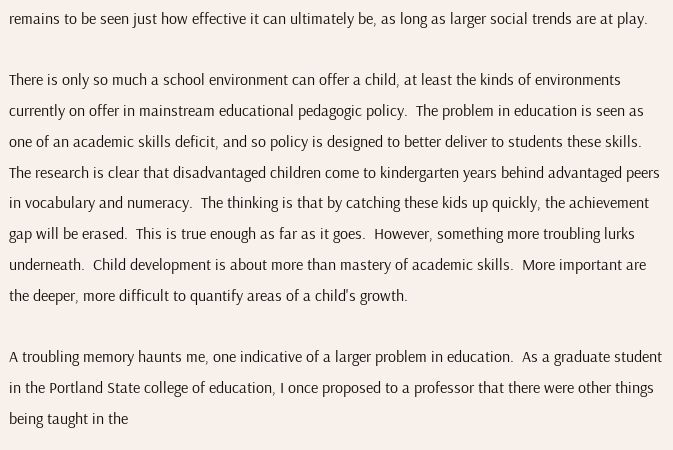remains to be seen just how effective it can ultimately be, as long as larger social trends are at play.

There is only so much a school environment can offer a child, at least the kinds of environments currently on offer in mainstream educational pedagogic policy.  The problem in education is seen as one of an academic skills deficit, and so policy is designed to better deliver to students these skills.  The research is clear that disadvantaged children come to kindergarten years behind advantaged peers in vocabulary and numeracy.  The thinking is that by catching these kids up quickly, the achievement gap will be erased.  This is true enough as far as it goes.  However, something more troubling lurks underneath.  Child development is about more than mastery of academic skills.  More important are the deeper, more difficult to quantify areas of a child's growth.

A troubling memory haunts me, one indicative of a larger problem in education.  As a graduate student in the Portland State college of education, I once proposed to a professor that there were other things being taught in the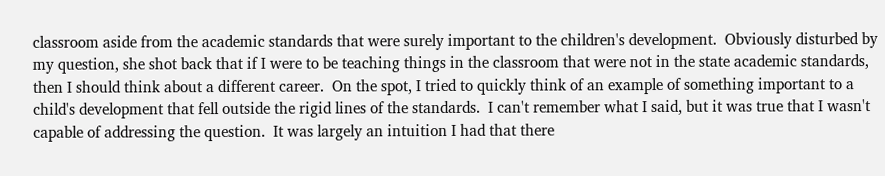classroom aside from the academic standards that were surely important to the children's development.  Obviously disturbed by my question, she shot back that if I were to be teaching things in the classroom that were not in the state academic standards, then I should think about a different career.  On the spot, I tried to quickly think of an example of something important to a child's development that fell outside the rigid lines of the standards.  I can't remember what I said, but it was true that I wasn't capable of addressing the question.  It was largely an intuition I had that there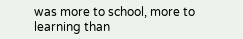was more to school, more to learning than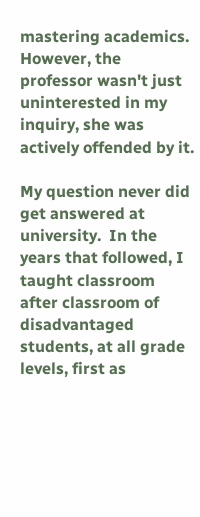mastering academics.  However, the professor wasn't just uninterested in my inquiry, she was actively offended by it.

My question never did get answered at university.  In the years that followed, I taught classroom after classroom of disadvantaged students, at all grade levels, first as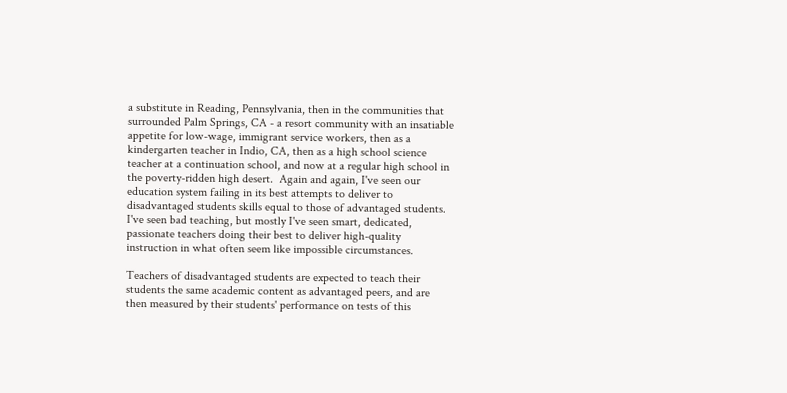a substitute in Reading, Pennsylvania, then in the communities that surrounded Palm Springs, CA - a resort community with an insatiable appetite for low-wage, immigrant service workers, then as a kindergarten teacher in Indio, CA, then as a high school science teacher at a continuation school, and now at a regular high school in the poverty-ridden high desert.  Again and again, I've seen our education system failing in its best attempts to deliver to disadvantaged students skills equal to those of advantaged students.  I've seen bad teaching, but mostly I've seen smart, dedicated, passionate teachers doing their best to deliver high-quality instruction in what often seem like impossible circumstances.

Teachers of disadvantaged students are expected to teach their students the same academic content as advantaged peers, and are then measured by their students' performance on tests of this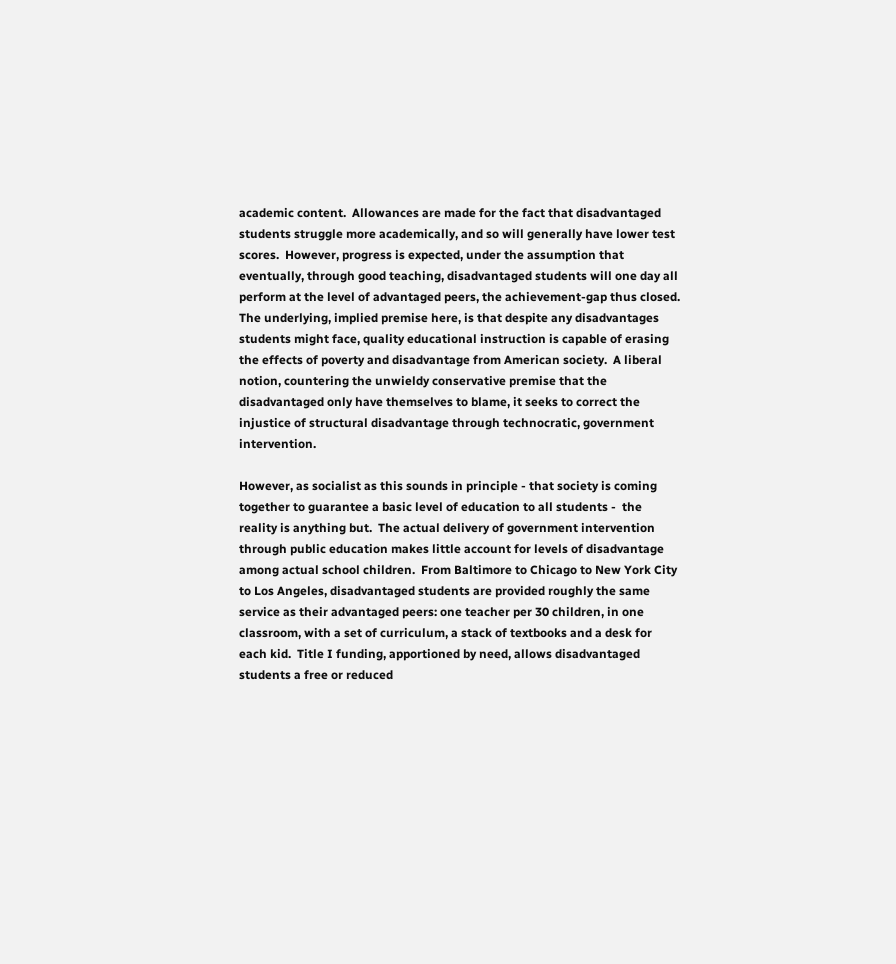academic content.  Allowances are made for the fact that disadvantaged students struggle more academically, and so will generally have lower test scores.  However, progress is expected, under the assumption that eventually, through good teaching, disadvantaged students will one day all perform at the level of advantaged peers, the achievement-gap thus closed.  The underlying, implied premise here, is that despite any disadvantages students might face, quality educational instruction is capable of erasing the effects of poverty and disadvantage from American society.  A liberal notion, countering the unwieldy conservative premise that the disadvantaged only have themselves to blame, it seeks to correct the injustice of structural disadvantage through technocratic, government intervention.

However, as socialist as this sounds in principle - that society is coming together to guarantee a basic level of education to all students -  the reality is anything but.  The actual delivery of government intervention through public education makes little account for levels of disadvantage among actual school children.  From Baltimore to Chicago to New York City to Los Angeles, disadvantaged students are provided roughly the same service as their advantaged peers: one teacher per 30 children, in one classroom, with a set of curriculum, a stack of textbooks and a desk for each kid.  Title I funding, apportioned by need, allows disadvantaged students a free or reduced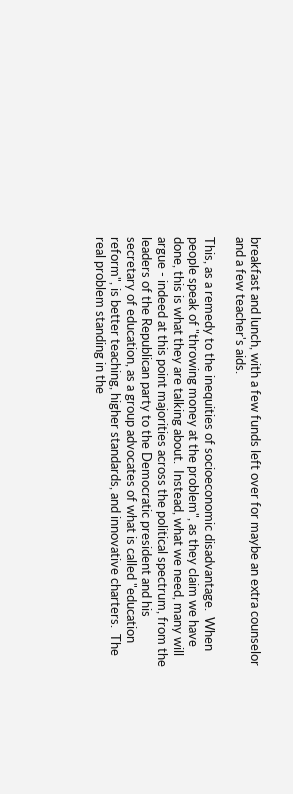breakfast and lunch, with a few funds left over for maybe an extra counselor and a few teacher's aids.

This, as a remedy to the inequities of socioeconomic disadvantage.  When people speak of "throwing money at the problem", as they claim we have done, this is what they are talking about.  Instead, what we need, many will argue - indeed at this point majorities across the political spectrum, from the leaders of the Republican party to the Democratic president and his secretary of education, as a group advocates of what is called "education reform", is better teaching, higher standards, and innovative charters.  The real problem standing in the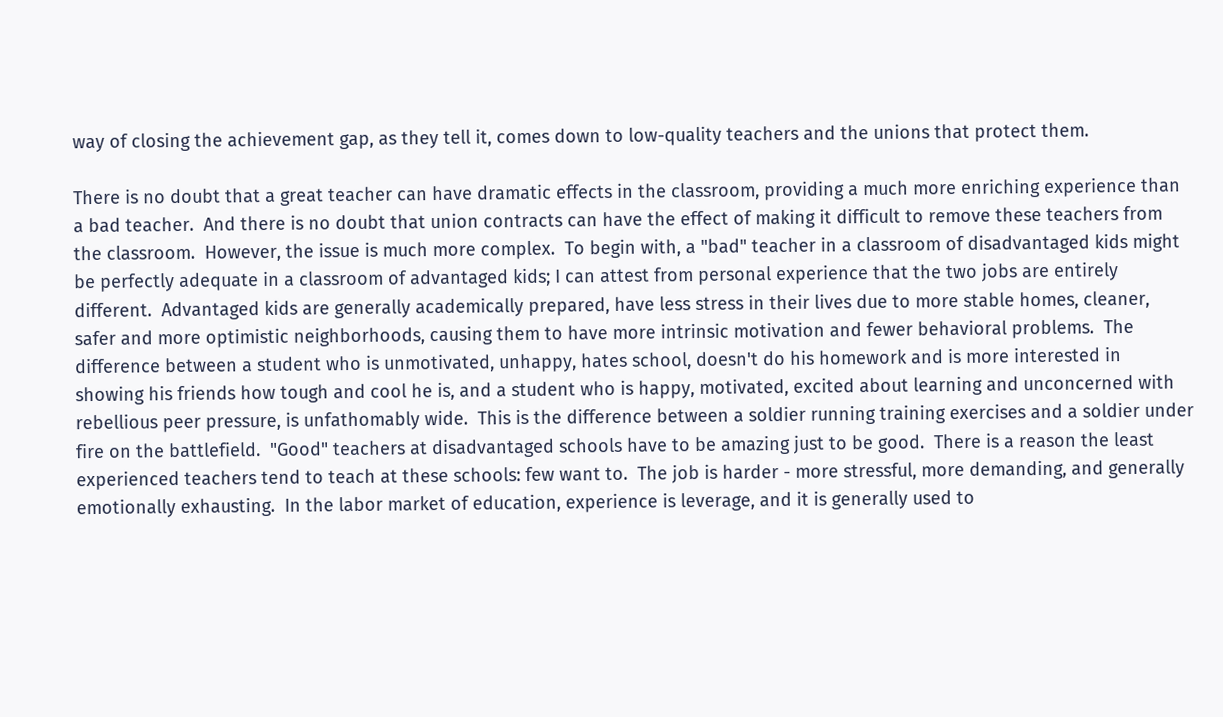way of closing the achievement gap, as they tell it, comes down to low-quality teachers and the unions that protect them.

There is no doubt that a great teacher can have dramatic effects in the classroom, providing a much more enriching experience than a bad teacher.  And there is no doubt that union contracts can have the effect of making it difficult to remove these teachers from the classroom.  However, the issue is much more complex.  To begin with, a "bad" teacher in a classroom of disadvantaged kids might be perfectly adequate in a classroom of advantaged kids; I can attest from personal experience that the two jobs are entirely different.  Advantaged kids are generally academically prepared, have less stress in their lives due to more stable homes, cleaner, safer and more optimistic neighborhoods, causing them to have more intrinsic motivation and fewer behavioral problems.  The difference between a student who is unmotivated, unhappy, hates school, doesn't do his homework and is more interested in showing his friends how tough and cool he is, and a student who is happy, motivated, excited about learning and unconcerned with rebellious peer pressure, is unfathomably wide.  This is the difference between a soldier running training exercises and a soldier under fire on the battlefield.  "Good" teachers at disadvantaged schools have to be amazing just to be good.  There is a reason the least experienced teachers tend to teach at these schools: few want to.  The job is harder - more stressful, more demanding, and generally emotionally exhausting.  In the labor market of education, experience is leverage, and it is generally used to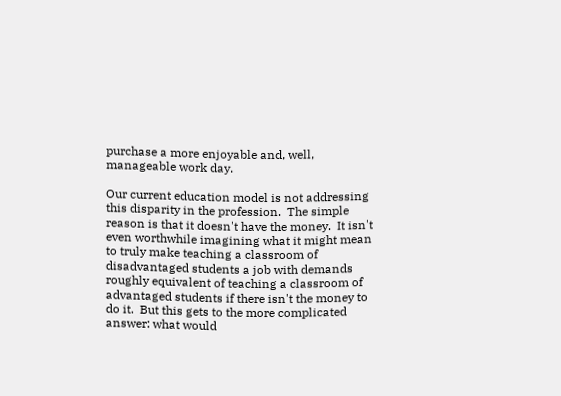purchase a more enjoyable and, well, manageable work day.

Our current education model is not addressing this disparity in the profession.  The simple reason is that it doesn't have the money.  It isn't even worthwhile imagining what it might mean to truly make teaching a classroom of disadvantaged students a job with demands roughly equivalent of teaching a classroom of advantaged students if there isn't the money to do it.  But this gets to the more complicated answer: what would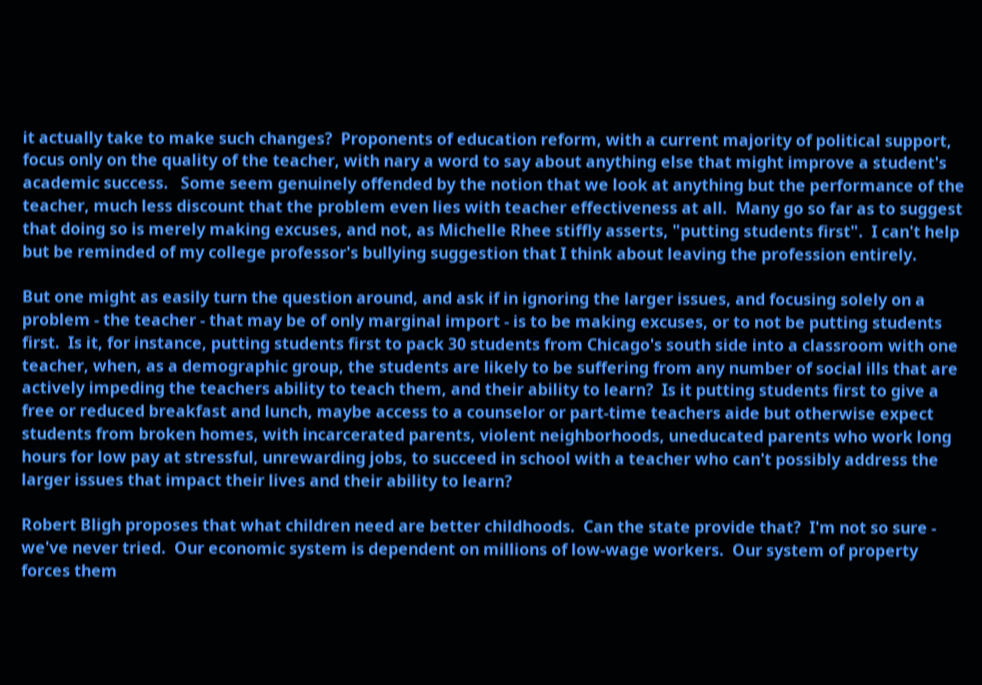it actually take to make such changes?  Proponents of education reform, with a current majority of political support, focus only on the quality of the teacher, with nary a word to say about anything else that might improve a student's academic success.   Some seem genuinely offended by the notion that we look at anything but the performance of the teacher, much less discount that the problem even lies with teacher effectiveness at all.  Many go so far as to suggest that doing so is merely making excuses, and not, as Michelle Rhee stiffly asserts, "putting students first".  I can't help but be reminded of my college professor's bullying suggestion that I think about leaving the profession entirely.

But one might as easily turn the question around, and ask if in ignoring the larger issues, and focusing solely on a problem - the teacher - that may be of only marginal import - is to be making excuses, or to not be putting students first.  Is it, for instance, putting students first to pack 30 students from Chicago's south side into a classroom with one teacher, when, as a demographic group, the students are likely to be suffering from any number of social ills that are actively impeding the teachers ability to teach them, and their ability to learn?  Is it putting students first to give a free or reduced breakfast and lunch, maybe access to a counselor or part-time teachers aide but otherwise expect students from broken homes, with incarcerated parents, violent neighborhoods, uneducated parents who work long hours for low pay at stressful, unrewarding jobs, to succeed in school with a teacher who can't possibly address the larger issues that impact their lives and their ability to learn?

Robert Bligh proposes that what children need are better childhoods.  Can the state provide that?  I'm not so sure - we've never tried.  Our economic system is dependent on millions of low-wage workers.  Our system of property forces them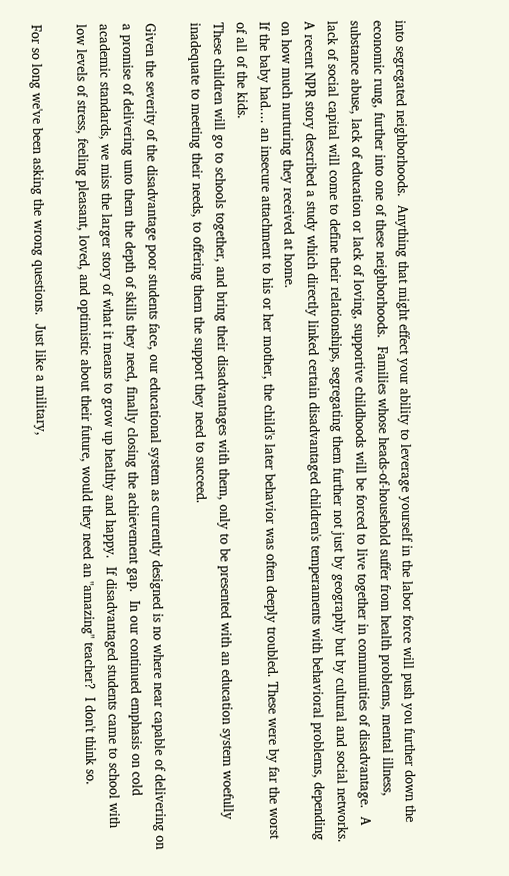into segregated neighborhoods.  Anything that might effect your ability to leverage yourself in the labor force will push you further down the economic rung, further into one of these neighborhoods.  Families whose heads-of-household suffer from health problems, mental illness, substance abuse, lack of education or lack of loving, supportive childhoods will be forced to live together in communities of disadvantage.  A lack of social capital will come to define their relationships, segregating them further not just by geography but by cultural and social networks.   A recent NPR story described a study which directly linked certain disadvantaged children's temperaments with behavioral problems, depending on how much nurturing they received at home.
If the baby had.... an insecure attachment to his or her mother, the child's later behavior was often deeply troubled. These were by far the worst of all of the kids.
These children will go to schools together, and bring their disadvantages with them, only to be presented with an education system woefully inadequate to meeting their needs, to offering them the support they need to succeed.

Given the severity of the disadvantage poor students face, our educational system as currently designed is no where near capable of delivering on a promise of delivering unto them the depth of skills they need, finally closing the achievement gap.  In our continued emphasis on cold academic standards, we miss the larger story of what it means to grow up healthy and happy.  If disadvantaged students came to school with low levels of stress, feeling pleasant, loved, and optimistic about their future, would they need an "amazing" teacher?  I don't think so.

For so long we've been asking the wrong questions.  Just like a military,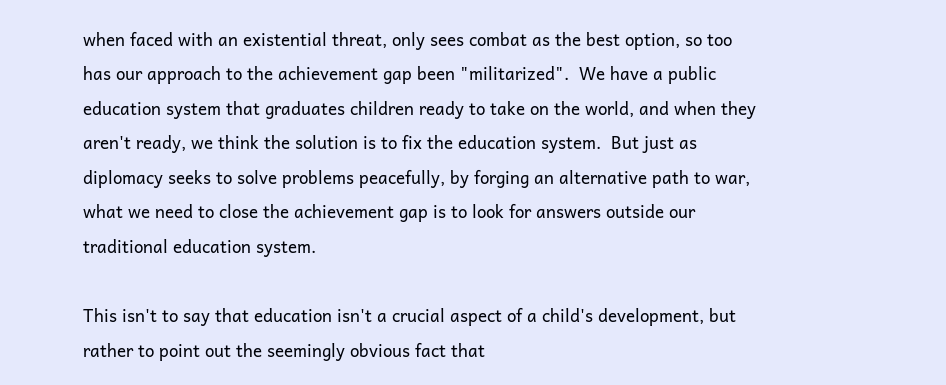when faced with an existential threat, only sees combat as the best option, so too has our approach to the achievement gap been "militarized".  We have a public education system that graduates children ready to take on the world, and when they aren't ready, we think the solution is to fix the education system.  But just as diplomacy seeks to solve problems peacefully, by forging an alternative path to war, what we need to close the achievement gap is to look for answers outside our traditional education system.

This isn't to say that education isn't a crucial aspect of a child's development, but rather to point out the seemingly obvious fact that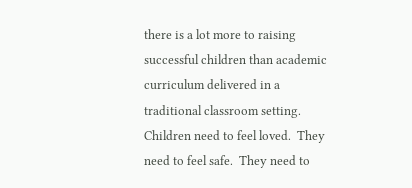there is a lot more to raising successful children than academic curriculum delivered in a traditional classroom setting.  Children need to feel loved.  They need to feel safe.  They need to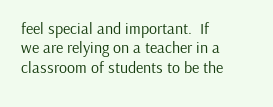feel special and important.  If we are relying on a teacher in a classroom of students to be the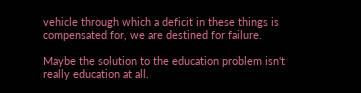vehicle through which a deficit in these things is compensated for, we are destined for failure.

Maybe the solution to the education problem isn't really education at all.